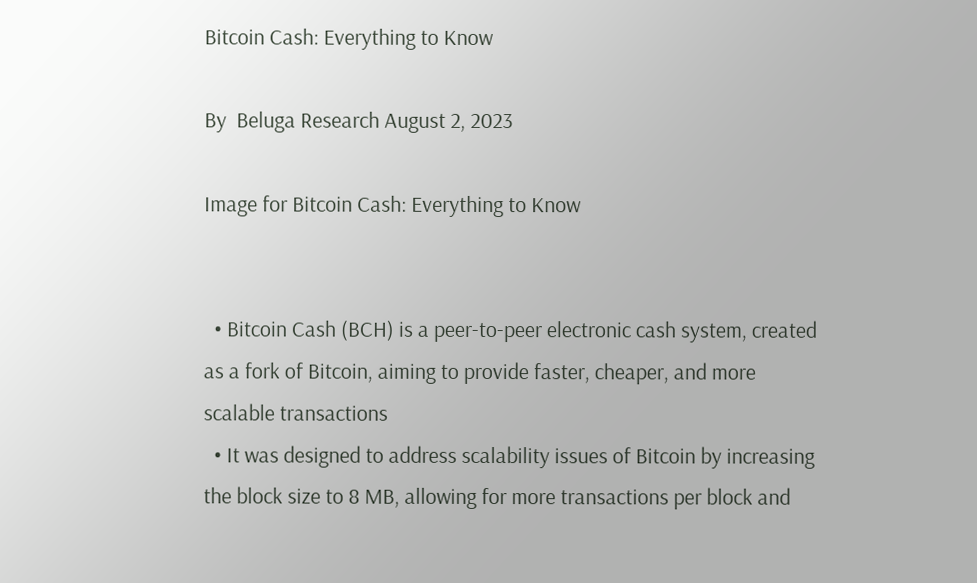Bitcoin Cash: Everything to Know

By  Beluga Research August 2, 2023

Image for Bitcoin Cash: Everything to Know


  • Bitcoin Cash (BCH) is a peer-to-peer electronic cash system, created as a fork of Bitcoin, aiming to provide faster, cheaper, and more scalable transactions
  • It was designed to address scalability issues of Bitcoin by increasing the block size to 8 MB, allowing for more transactions per block and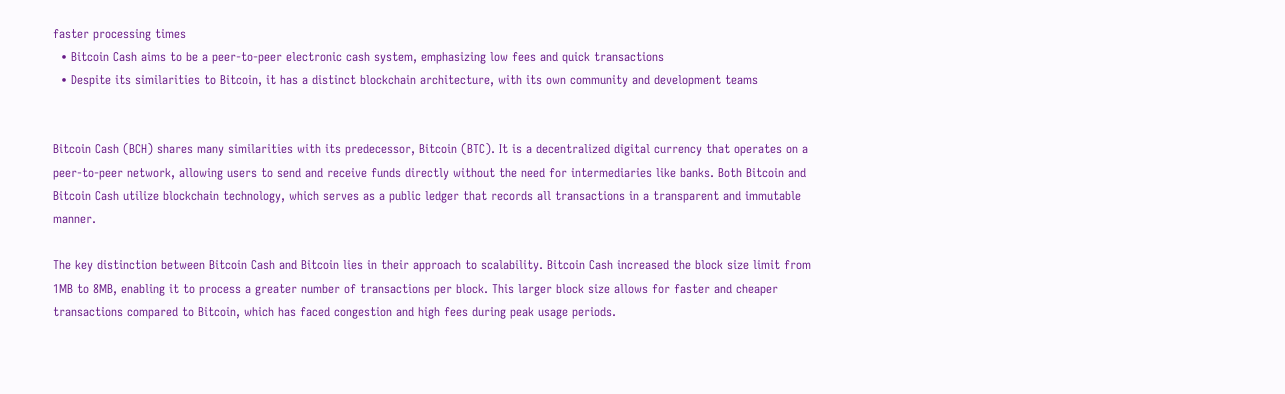faster processing times
  • Bitcoin Cash aims to be a peer-to-peer electronic cash system, emphasizing low fees and quick transactions
  • Despite its similarities to Bitcoin, it has a distinct blockchain architecture, with its own community and development teams


Bitcoin Cash (BCH) shares many similarities with its predecessor, Bitcoin (BTC). It is a decentralized digital currency that operates on a peer-to-peer network, allowing users to send and receive funds directly without the need for intermediaries like banks. Both Bitcoin and Bitcoin Cash utilize blockchain technology, which serves as a public ledger that records all transactions in a transparent and immutable manner.

The key distinction between Bitcoin Cash and Bitcoin lies in their approach to scalability. Bitcoin Cash increased the block size limit from 1MB to 8MB, enabling it to process a greater number of transactions per block. This larger block size allows for faster and cheaper transactions compared to Bitcoin, which has faced congestion and high fees during peak usage periods.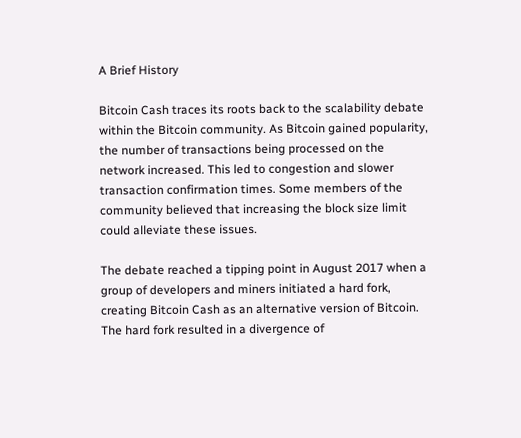A Brief History

Bitcoin Cash traces its roots back to the scalability debate within the Bitcoin community. As Bitcoin gained popularity, the number of transactions being processed on the network increased. This led to congestion and slower transaction confirmation times. Some members of the community believed that increasing the block size limit could alleviate these issues.

The debate reached a tipping point in August 2017 when a group of developers and miners initiated a hard fork, creating Bitcoin Cash as an alternative version of Bitcoin. The hard fork resulted in a divergence of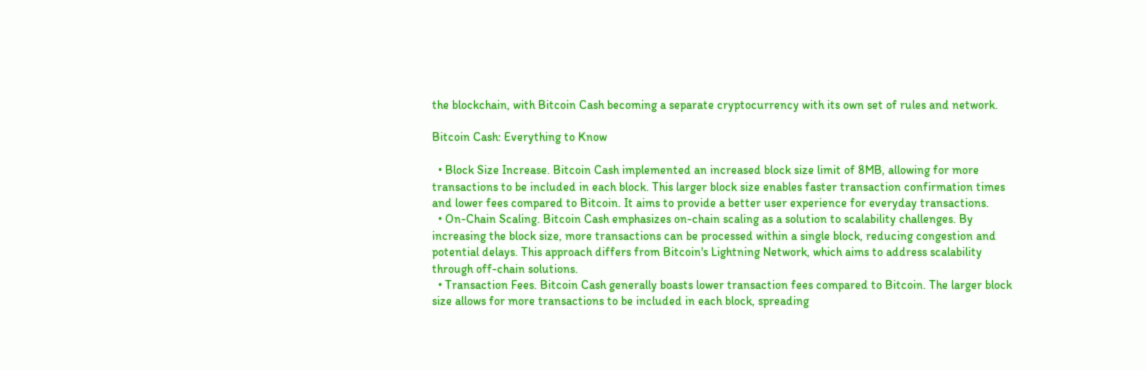the blockchain, with Bitcoin Cash becoming a separate cryptocurrency with its own set of rules and network.

Bitcoin Cash: Everything to Know

  • Block Size Increase. Bitcoin Cash implemented an increased block size limit of 8MB, allowing for more transactions to be included in each block. This larger block size enables faster transaction confirmation times and lower fees compared to Bitcoin. It aims to provide a better user experience for everyday transactions.
  • On-Chain Scaling. Bitcoin Cash emphasizes on-chain scaling as a solution to scalability challenges. By increasing the block size, more transactions can be processed within a single block, reducing congestion and potential delays. This approach differs from Bitcoin's Lightning Network, which aims to address scalability through off-chain solutions.
  • Transaction Fees. Bitcoin Cash generally boasts lower transaction fees compared to Bitcoin. The larger block size allows for more transactions to be included in each block, spreading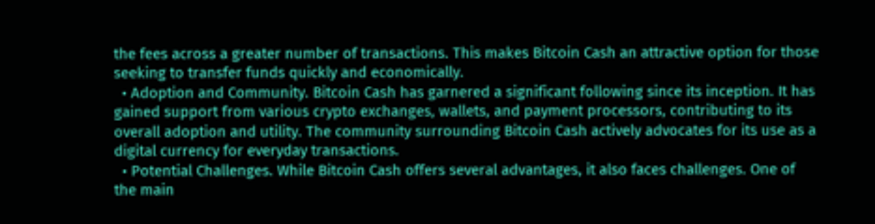the fees across a greater number of transactions. This makes Bitcoin Cash an attractive option for those seeking to transfer funds quickly and economically.
  • Adoption and Community. Bitcoin Cash has garnered a significant following since its inception. It has gained support from various crypto exchanges, wallets, and payment processors, contributing to its overall adoption and utility. The community surrounding Bitcoin Cash actively advocates for its use as a digital currency for everyday transactions.
  • Potential Challenges. While Bitcoin Cash offers several advantages, it also faces challenges. One of the main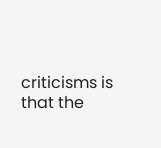criticisms is that the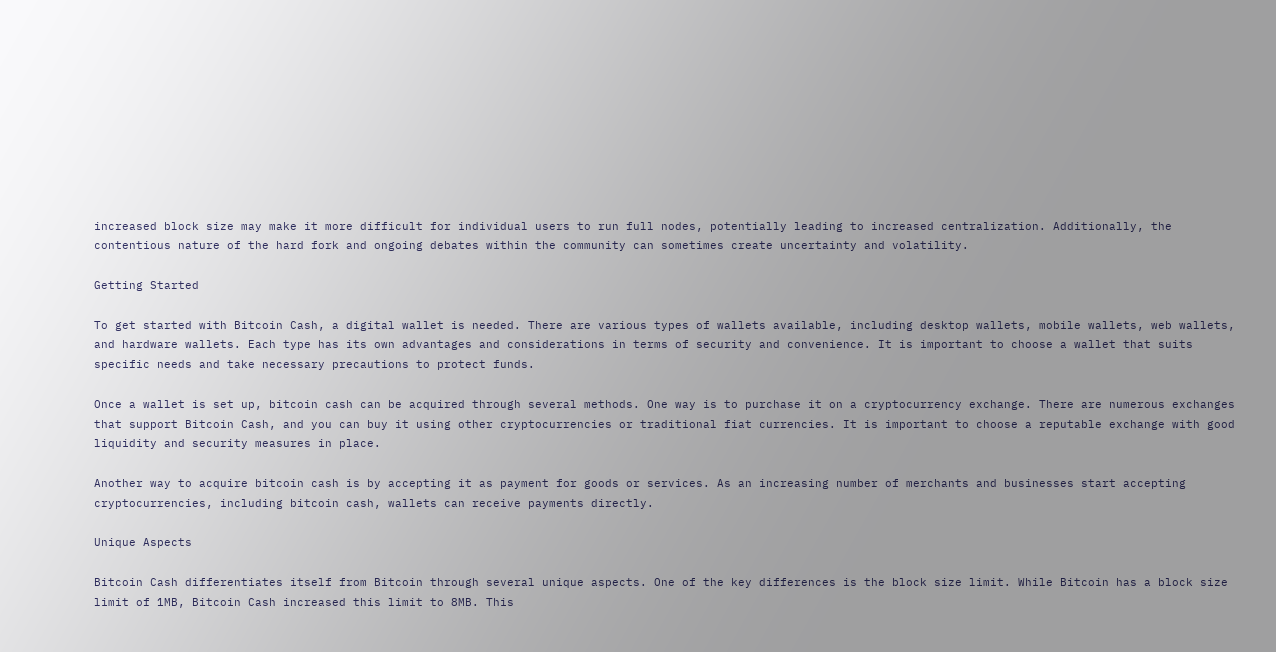increased block size may make it more difficult for individual users to run full nodes, potentially leading to increased centralization. Additionally, the contentious nature of the hard fork and ongoing debates within the community can sometimes create uncertainty and volatility.

Getting Started

To get started with Bitcoin Cash, a digital wallet is needed. There are various types of wallets available, including desktop wallets, mobile wallets, web wallets, and hardware wallets. Each type has its own advantages and considerations in terms of security and convenience. It is important to choose a wallet that suits specific needs and take necessary precautions to protect funds.

Once a wallet is set up, bitcoin cash can be acquired through several methods. One way is to purchase it on a cryptocurrency exchange. There are numerous exchanges that support Bitcoin Cash, and you can buy it using other cryptocurrencies or traditional fiat currencies. It is important to choose a reputable exchange with good liquidity and security measures in place.

Another way to acquire bitcoin cash is by accepting it as payment for goods or services. As an increasing number of merchants and businesses start accepting cryptocurrencies, including bitcoin cash, wallets can receive payments directly.

Unique Aspects

Bitcoin Cash differentiates itself from Bitcoin through several unique aspects. One of the key differences is the block size limit. While Bitcoin has a block size limit of 1MB, Bitcoin Cash increased this limit to 8MB. This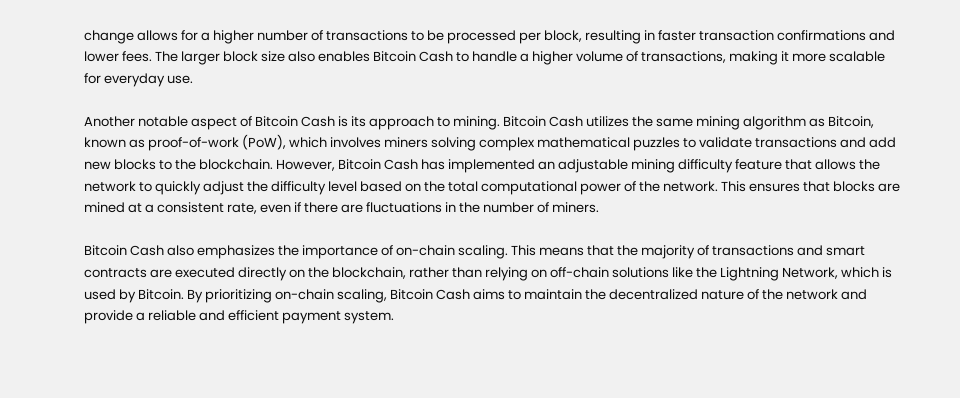change allows for a higher number of transactions to be processed per block, resulting in faster transaction confirmations and lower fees. The larger block size also enables Bitcoin Cash to handle a higher volume of transactions, making it more scalable for everyday use.

Another notable aspect of Bitcoin Cash is its approach to mining. Bitcoin Cash utilizes the same mining algorithm as Bitcoin, known as proof-of-work (PoW), which involves miners solving complex mathematical puzzles to validate transactions and add new blocks to the blockchain. However, Bitcoin Cash has implemented an adjustable mining difficulty feature that allows the network to quickly adjust the difficulty level based on the total computational power of the network. This ensures that blocks are mined at a consistent rate, even if there are fluctuations in the number of miners.

Bitcoin Cash also emphasizes the importance of on-chain scaling. This means that the majority of transactions and smart contracts are executed directly on the blockchain, rather than relying on off-chain solutions like the Lightning Network, which is used by Bitcoin. By prioritizing on-chain scaling, Bitcoin Cash aims to maintain the decentralized nature of the network and provide a reliable and efficient payment system.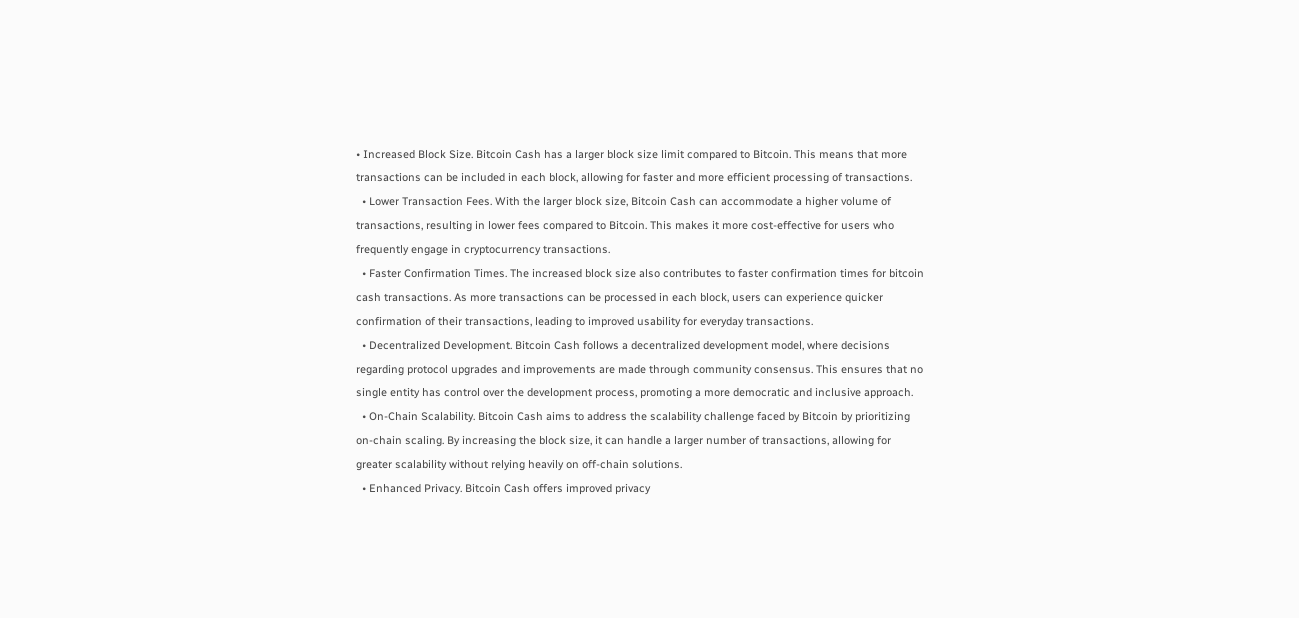• Increased Block Size. Bitcoin Cash has a larger block size limit compared to Bitcoin. This means that more transactions can be included in each block, allowing for faster and more efficient processing of transactions.
  • Lower Transaction Fees. With the larger block size, Bitcoin Cash can accommodate a higher volume of transactions, resulting in lower fees compared to Bitcoin. This makes it more cost-effective for users who frequently engage in cryptocurrency transactions.
  • Faster Confirmation Times. The increased block size also contributes to faster confirmation times for bitcoin cash transactions. As more transactions can be processed in each block, users can experience quicker confirmation of their transactions, leading to improved usability for everyday transactions.
  • Decentralized Development. Bitcoin Cash follows a decentralized development model, where decisions regarding protocol upgrades and improvements are made through community consensus. This ensures that no single entity has control over the development process, promoting a more democratic and inclusive approach.
  • On-Chain Scalability. Bitcoin Cash aims to address the scalability challenge faced by Bitcoin by prioritizing on-chain scaling. By increasing the block size, it can handle a larger number of transactions, allowing for greater scalability without relying heavily on off-chain solutions.
  • Enhanced Privacy. Bitcoin Cash offers improved privacy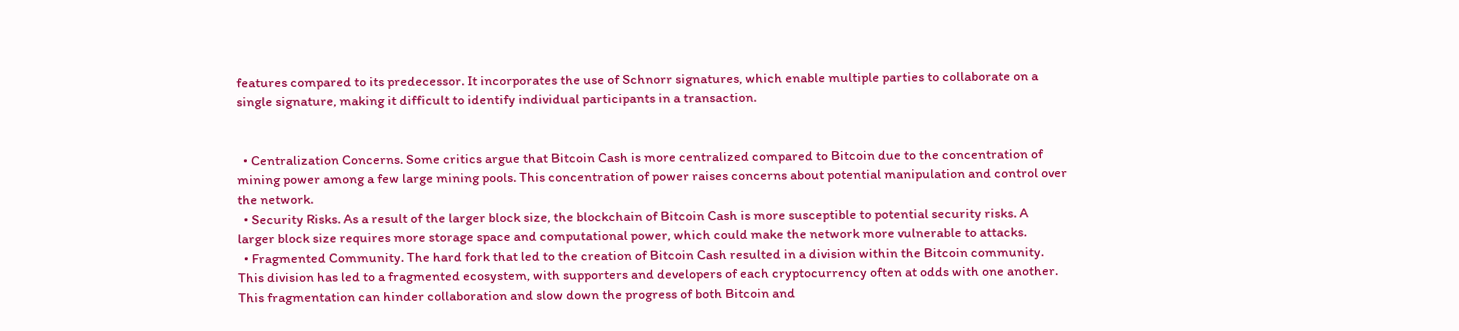features compared to its predecessor. It incorporates the use of Schnorr signatures, which enable multiple parties to collaborate on a single signature, making it difficult to identify individual participants in a transaction.


  • Centralization Concerns. Some critics argue that Bitcoin Cash is more centralized compared to Bitcoin due to the concentration of mining power among a few large mining pools. This concentration of power raises concerns about potential manipulation and control over the network.
  • Security Risks. As a result of the larger block size, the blockchain of Bitcoin Cash is more susceptible to potential security risks. A larger block size requires more storage space and computational power, which could make the network more vulnerable to attacks.
  • Fragmented Community. The hard fork that led to the creation of Bitcoin Cash resulted in a division within the Bitcoin community. This division has led to a fragmented ecosystem, with supporters and developers of each cryptocurrency often at odds with one another. This fragmentation can hinder collaboration and slow down the progress of both Bitcoin and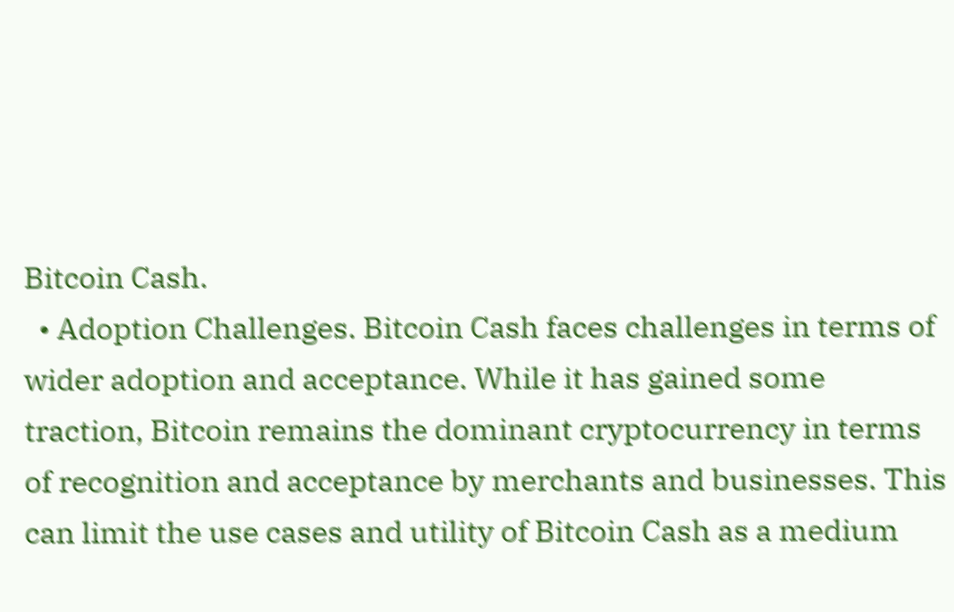Bitcoin Cash.
  • Adoption Challenges. Bitcoin Cash faces challenges in terms of wider adoption and acceptance. While it has gained some traction, Bitcoin remains the dominant cryptocurrency in terms of recognition and acceptance by merchants and businesses. This can limit the use cases and utility of Bitcoin Cash as a medium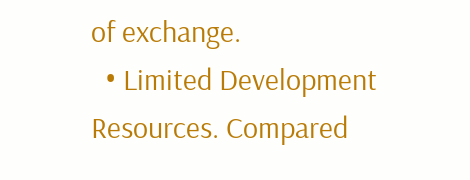of exchange.
  • Limited Development Resources. Compared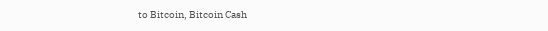to Bitcoin, Bitcoin Cash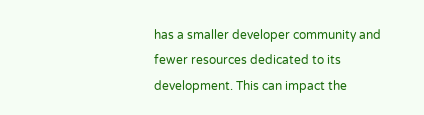has a smaller developer community and fewer resources dedicated to its development. This can impact the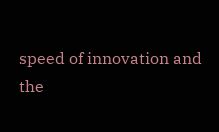speed of innovation and the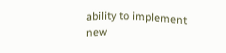ability to implement new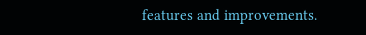features and improvements.